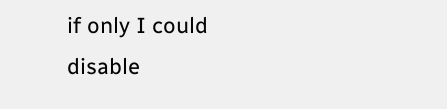if only I could disable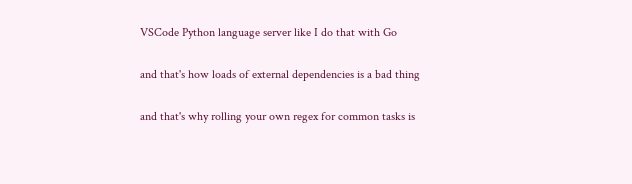VSCode Python language server like I do that with Go

and that's how loads of external dependencies is a bad thing

and that's why rolling your own regex for common tasks is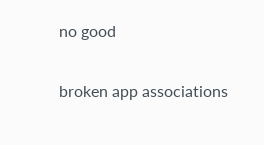no good

broken app associations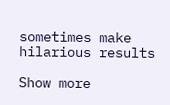sometimes make hilarious results

Show more